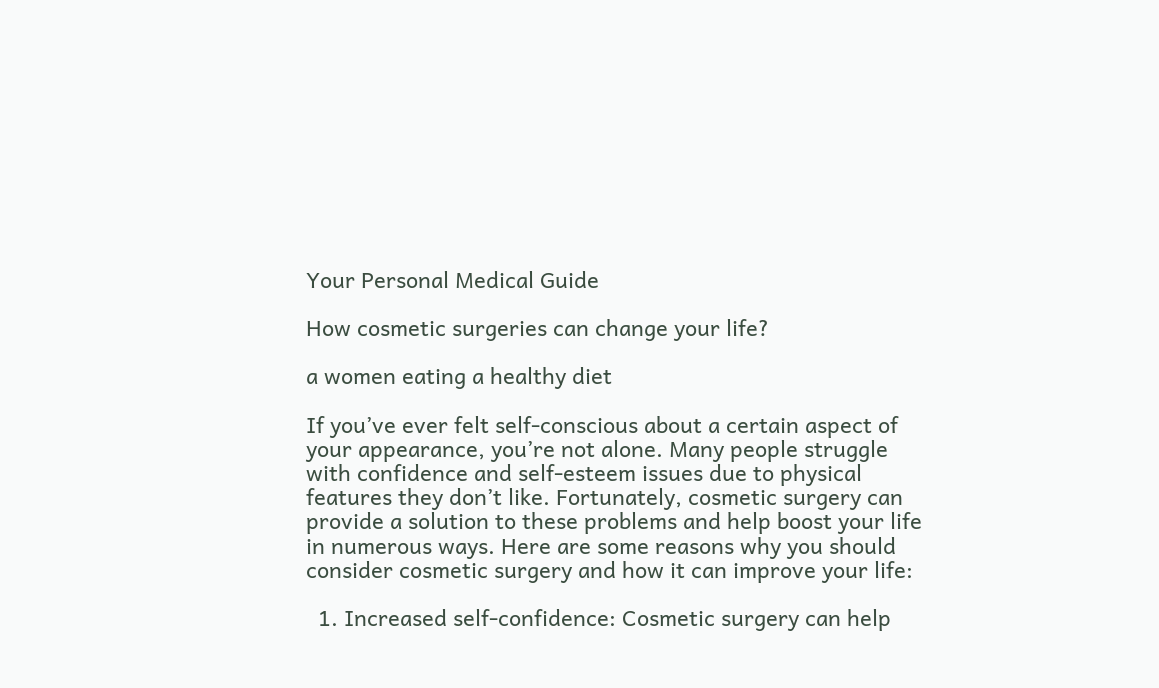Your Personal Medical Guide

How cosmetic surgeries can change your life?

a women eating a healthy diet

If you’ve ever felt self-conscious about a certain aspect of your appearance, you’re not alone. Many people struggle with confidence and self-esteem issues due to physical features they don’t like. Fortunately, cosmetic surgery can provide a solution to these problems and help boost your life in numerous ways. Here are some reasons why you should consider cosmetic surgery and how it can improve your life:

  1. Increased self-confidence: Cosmetic surgery can help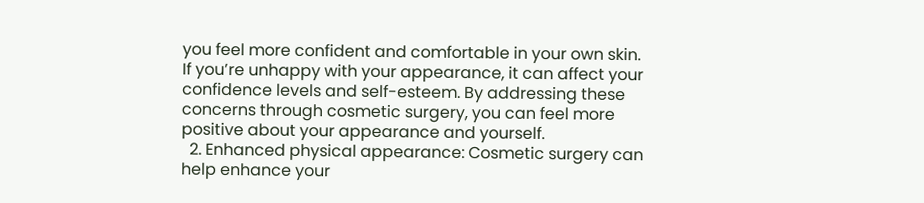you feel more confident and comfortable in your own skin. If you’re unhappy with your appearance, it can affect your confidence levels and self-esteem. By addressing these concerns through cosmetic surgery, you can feel more positive about your appearance and yourself.
  2. Enhanced physical appearance: Cosmetic surgery can help enhance your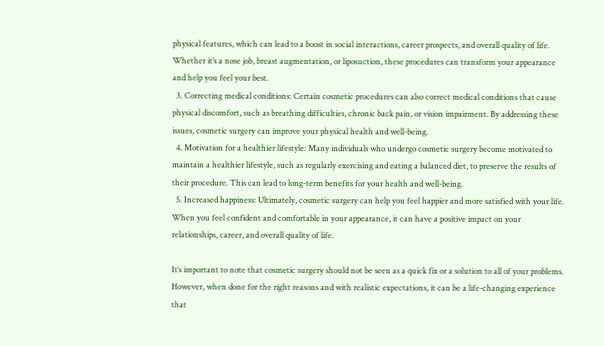physical features, which can lead to a boost in social interactions, career prospects, and overall quality of life. Whether it’s a nose job, breast augmentation, or liposuction, these procedures can transform your appearance and help you feel your best.
  3. Correcting medical conditions: Certain cosmetic procedures can also correct medical conditions that cause physical discomfort, such as breathing difficulties, chronic back pain, or vision impairment. By addressing these issues, cosmetic surgery can improve your physical health and well-being.
  4. Motivation for a healthier lifestyle: Many individuals who undergo cosmetic surgery become motivated to maintain a healthier lifestyle, such as regularly exercising and eating a balanced diet, to preserve the results of their procedure. This can lead to long-term benefits for your health and well-being.
  5. Increased happiness: Ultimately, cosmetic surgery can help you feel happier and more satisfied with your life. When you feel confident and comfortable in your appearance, it can have a positive impact on your relationships, career, and overall quality of life.

It’s important to note that cosmetic surgery should not be seen as a quick fix or a solution to all of your problems. However, when done for the right reasons and with realistic expectations, it can be a life-changing experience that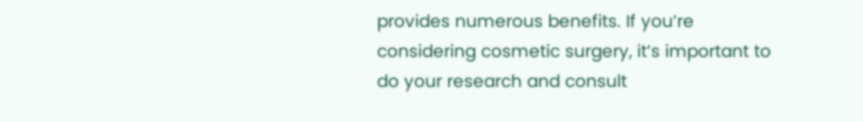provides numerous benefits. If you’re considering cosmetic surgery, it’s important to do your research and consult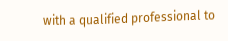with a qualified professional to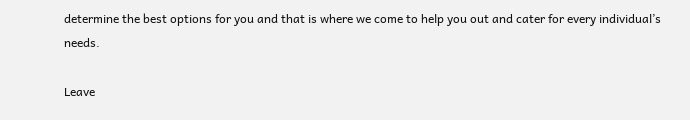determine the best options for you and that is where we come to help you out and cater for every individual’s needs.

Leave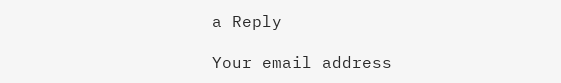a Reply

Your email address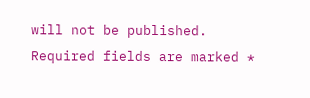will not be published. Required fields are marked *